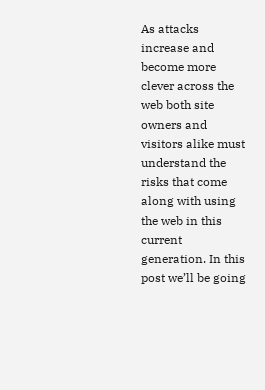As attacks increase and become more clever across the web both site owners and visitors alike must understand the risks that come along with using the web in this current generation. In this post we’ll be going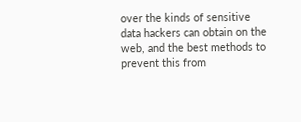over the kinds of sensitive data hackers can obtain on the web, and the best methods to prevent this from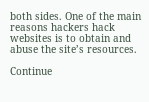both sides. One of the main reasons hackers hack websites is to obtain and abuse the site’s resources.

Continue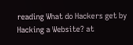reading What do Hackers get by Hacking a Website? at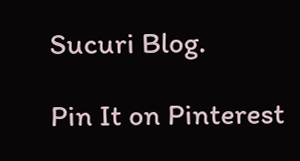Sucuri Blog.

Pin It on Pinterest